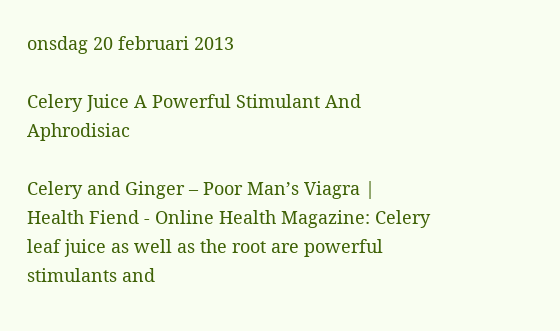onsdag 20 februari 2013

Celery Juice A Powerful Stimulant And Aphrodisiac

Celery and Ginger – Poor Man’s Viagra | Health Fiend - Online Health Magazine: Celery leaf juice as well as the root are powerful stimulants and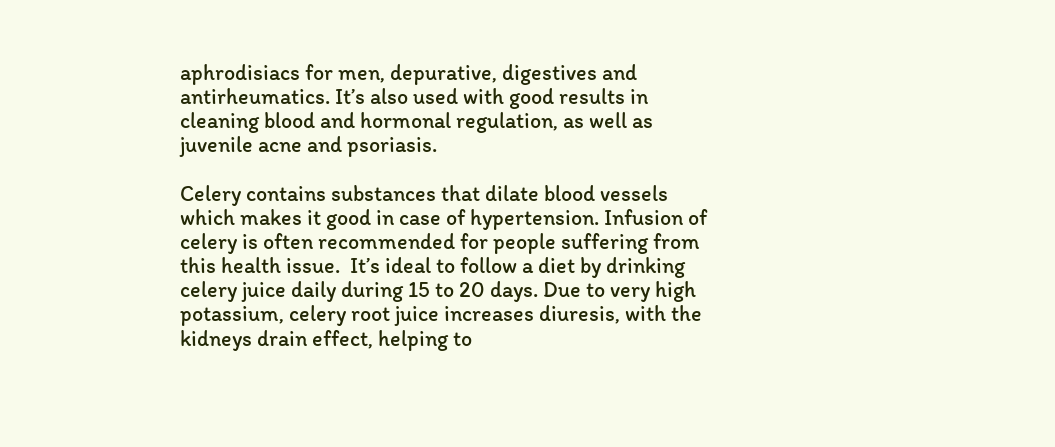aphrodisiacs for men, depurative, digestives and antirheumatics. It’s also used with good results in cleaning blood and hormonal regulation, as well as juvenile acne and psoriasis.

Celery contains substances that dilate blood vessels which makes it good in case of hypertension. Infusion of celery is often recommended for people suffering from this health issue.  It’s ideal to follow a diet by drinking celery juice daily during 15 to 20 days. Due to very high potassium, celery root juice increases diuresis, with the kidneys drain effect, helping to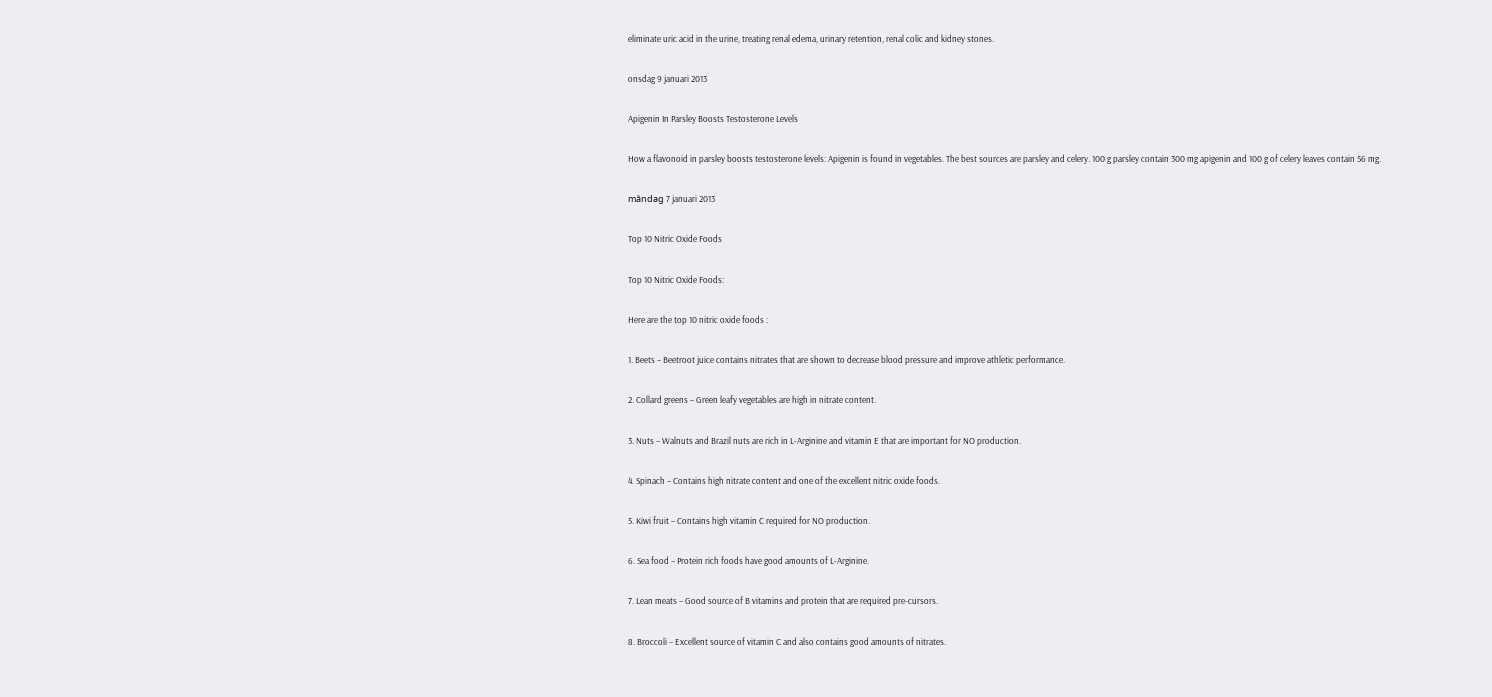eliminate uric acid in the urine, treating renal edema, urinary retention, renal colic and kidney stones.

onsdag 9 januari 2013

Apigenin In Parsley Boosts Testosterone Levels

How a flavonoid in parsley boosts testosterone levels: Apigenin is found in vegetables. The best sources are parsley and celery. 100 g parsley contain 300 mg apigenin and 100 g of celery leaves contain 56 mg.

måndag 7 januari 2013

Top 10 Nitric Oxide Foods

Top 10 Nitric Oxide Foods:

Here are the top 10 nitric oxide foods :

1. Beets – Beetroot juice contains nitrates that are shown to decrease blood pressure and improve athletic performance.

2. Collard greens – Green leafy vegetables are high in nitrate content.

3. Nuts – Walnuts and Brazil nuts are rich in L-Arginine and vitamin E that are important for NO production.

4. Spinach – Contains high nitrate content and one of the excellent nitric oxide foods.

5. Kiwi fruit – Contains high vitamin C required for NO production.

6. Sea food – Protein rich foods have good amounts of L-Arginine.

7. Lean meats – Good source of B vitamins and protein that are required pre-cursors.

8. Broccoli – Excellent source of vitamin C and also contains good amounts of nitrates.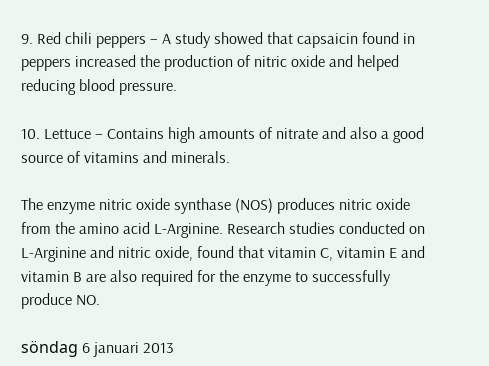9. Red chili peppers – A study showed that capsaicin found in peppers increased the production of nitric oxide and helped reducing blood pressure.

10. Lettuce – Contains high amounts of nitrate and also a good source of vitamins and minerals.

The enzyme nitric oxide synthase (NOS) produces nitric oxide from the amino acid L-Arginine. Research studies conducted on L-Arginine and nitric oxide, found that vitamin C, vitamin E and vitamin B are also required for the enzyme to successfully produce NO.

söndag 6 januari 2013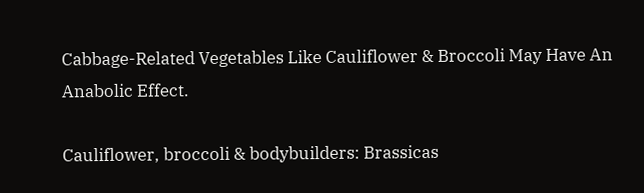Cabbage-Related Vegetables Like Cauliflower & Broccoli May Have An Anabolic Effect.

Cauliflower, broccoli & bodybuilders: Brassicas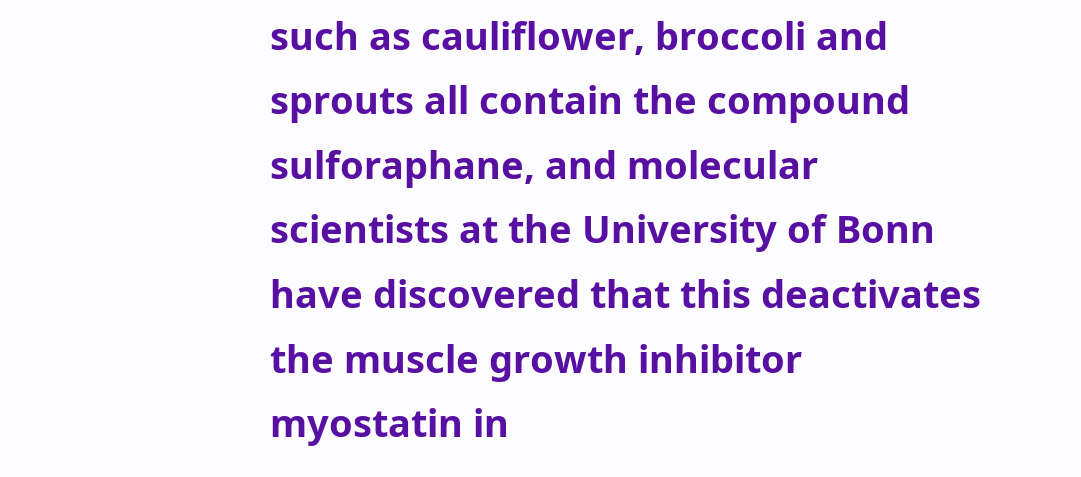such as cauliflower, broccoli and sprouts all contain the compound sulforaphane, and molecular scientists at the University of Bonn have discovered that this deactivates the muscle growth inhibitor myostatin in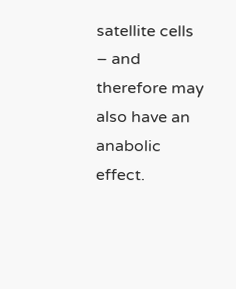satellite cells – and therefore may also have an anabolic effect.